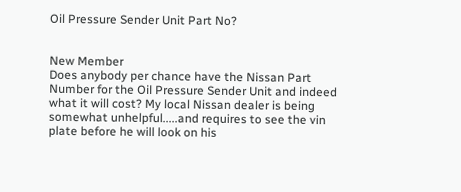Oil Pressure Sender Unit Part No?


New Member
Does anybody per chance have the Nissan Part Number for the Oil Pressure Sender Unit and indeed what it will cost? My local Nissan dealer is being somewhat unhelpful.....and requires to see the vin plate before he will look on his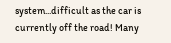system...difficult as the car is currently off the road! Many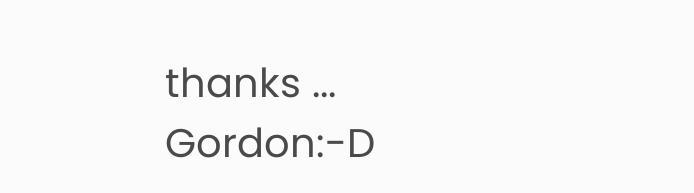thanks ... Gordon:-D